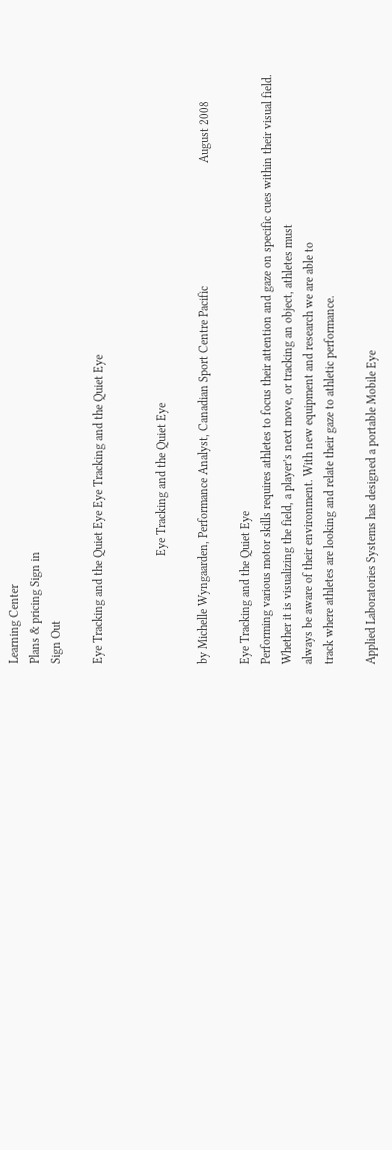Learning Center
Plans & pricing Sign in
Sign Out

Eye Tracking and the Quiet Eye Eye Tracking and the Quiet Eye


                                    Eye Tracking and the Quiet Eye

by Michelle Wyngaarden, Performance Analyst, Canadian Sport Centre Pacific                                         August 2008

Eye Tracking and the Quiet Eye
Performing various motor skills requires athletes to focus their attention and gaze on specific cues within their visual field.
Whether it is visualizing the field, a player’s next move, or tracking an object, athletes must
always be aware of their environment. With new equipment and research we are able to
track where athletes are looking and relate their gaze to athletic performance.

Applied Laboratories Systems has designed a portable Mobile Eye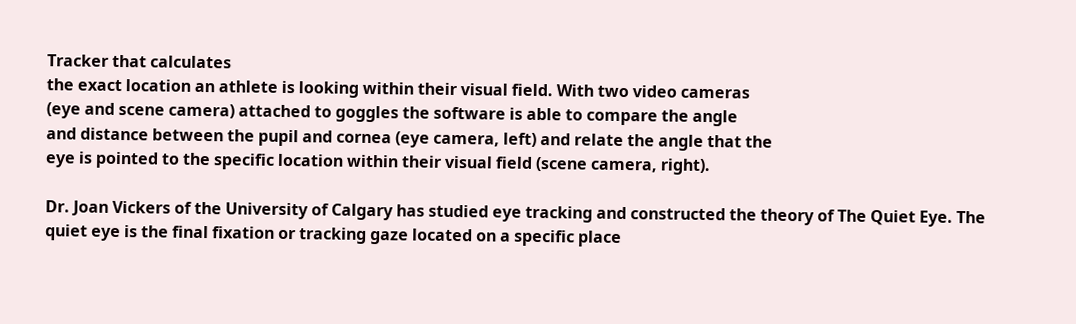Tracker that calculates
the exact location an athlete is looking within their visual field. With two video cameras
(eye and scene camera) attached to goggles the software is able to compare the angle
and distance between the pupil and cornea (eye camera, left) and relate the angle that the
eye is pointed to the specific location within their visual field (scene camera, right).

Dr. Joan Vickers of the University of Calgary has studied eye tracking and constructed the theory of The Quiet Eye. The
quiet eye is the final fixation or tracking gaze located on a specific place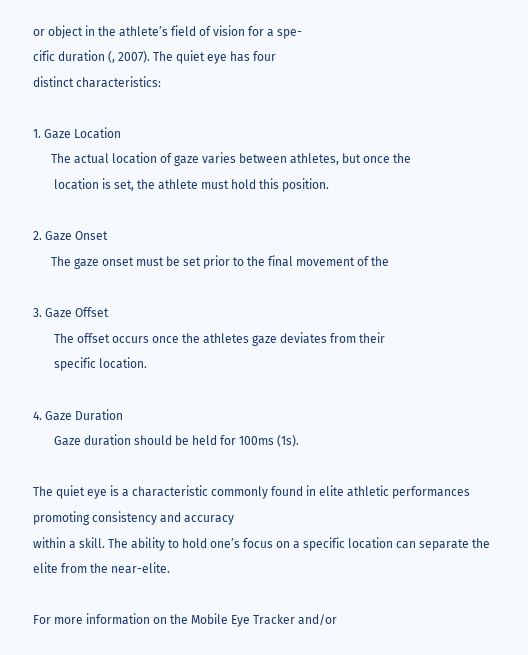or object in the athlete’s field of vision for a spe-
cific duration (, 2007). The quiet eye has four
distinct characteristics:

1. Gaze Location
      The actual location of gaze varies between athletes, but once the
       location is set, the athlete must hold this position.

2. Gaze Onset
      The gaze onset must be set prior to the final movement of the

3. Gaze Offset
       The offset occurs once the athletes gaze deviates from their
       specific location.

4. Gaze Duration
       Gaze duration should be held for 100ms (1s).

The quiet eye is a characteristic commonly found in elite athletic performances promoting consistency and accuracy
within a skill. The ability to hold one’s focus on a specific location can separate the elite from the near-elite.

For more information on the Mobile Eye Tracker and/or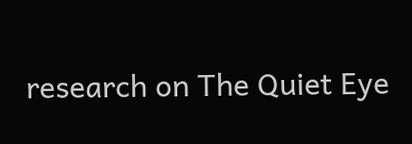research on The Quiet Eye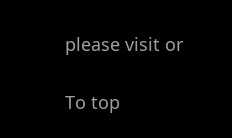please visit or

To top